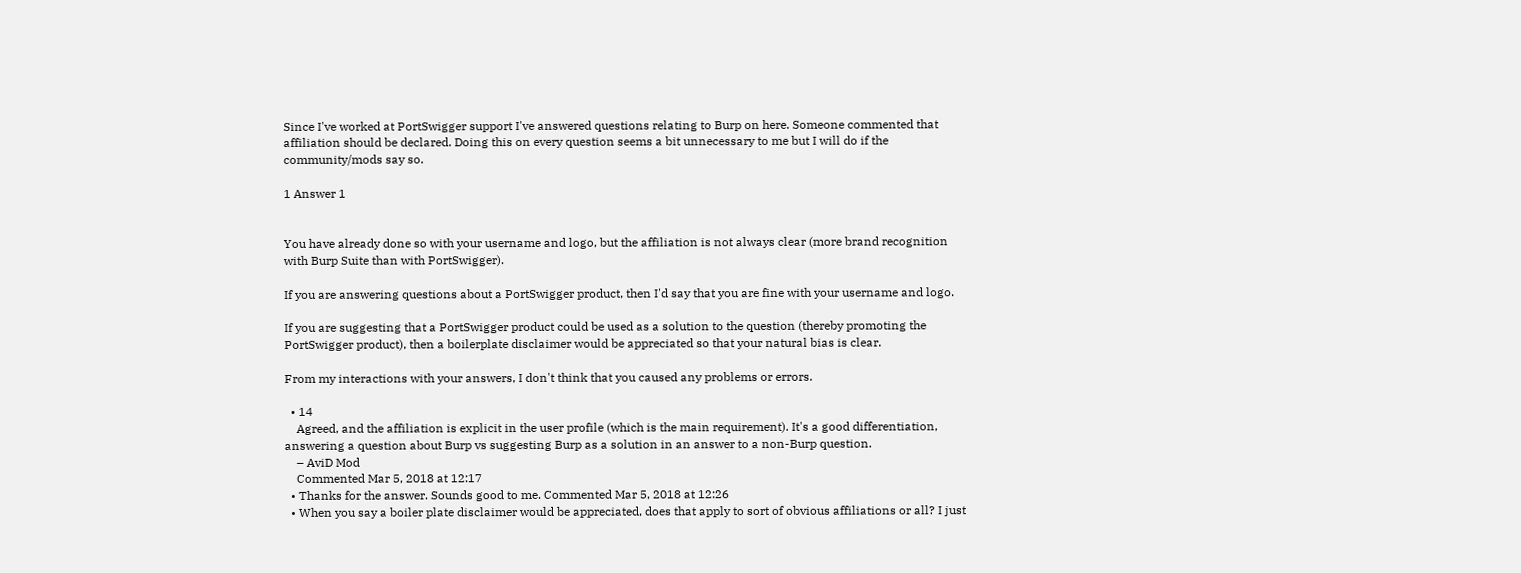Since I've worked at PortSwigger support I've answered questions relating to Burp on here. Someone commented that affiliation should be declared. Doing this on every question seems a bit unnecessary to me but I will do if the community/mods say so.

1 Answer 1


You have already done so with your username and logo, but the affiliation is not always clear (more brand recognition with Burp Suite than with PortSwigger).

If you are answering questions about a PortSwigger product, then I'd say that you are fine with your username and logo.

If you are suggesting that a PortSwigger product could be used as a solution to the question (thereby promoting the PortSwigger product), then a boilerplate disclaimer would be appreciated so that your natural bias is clear.

From my interactions with your answers, I don't think that you caused any problems or errors.

  • 14
    Agreed, and the affiliation is explicit in the user profile (which is the main requirement). It's a good differentiation, answering a question about Burp vs suggesting Burp as a solution in an answer to a non-Burp question.
    – AviD Mod
    Commented Mar 5, 2018 at 12:17
  • Thanks for the answer. Sounds good to me. Commented Mar 5, 2018 at 12:26
  • When you say a boiler plate disclaimer would be appreciated, does that apply to sort of obvious affiliations or all? I just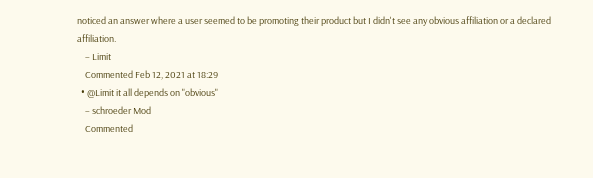noticed an answer where a user seemed to be promoting their product but I didn't see any obvious affiliation or a declared affiliation.
    – Limit
    Commented Feb 12, 2021 at 18:29
  • @Limit it all depends on "obvious"
    – schroeder Mod
    Commented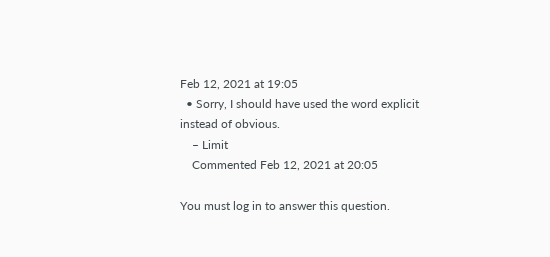Feb 12, 2021 at 19:05
  • Sorry, I should have used the word explicit instead of obvious.
    – Limit
    Commented Feb 12, 2021 at 20:05

You must log in to answer this question.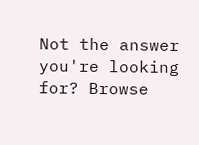Not the answer you're looking for? Browse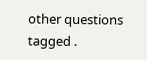other questions tagged .